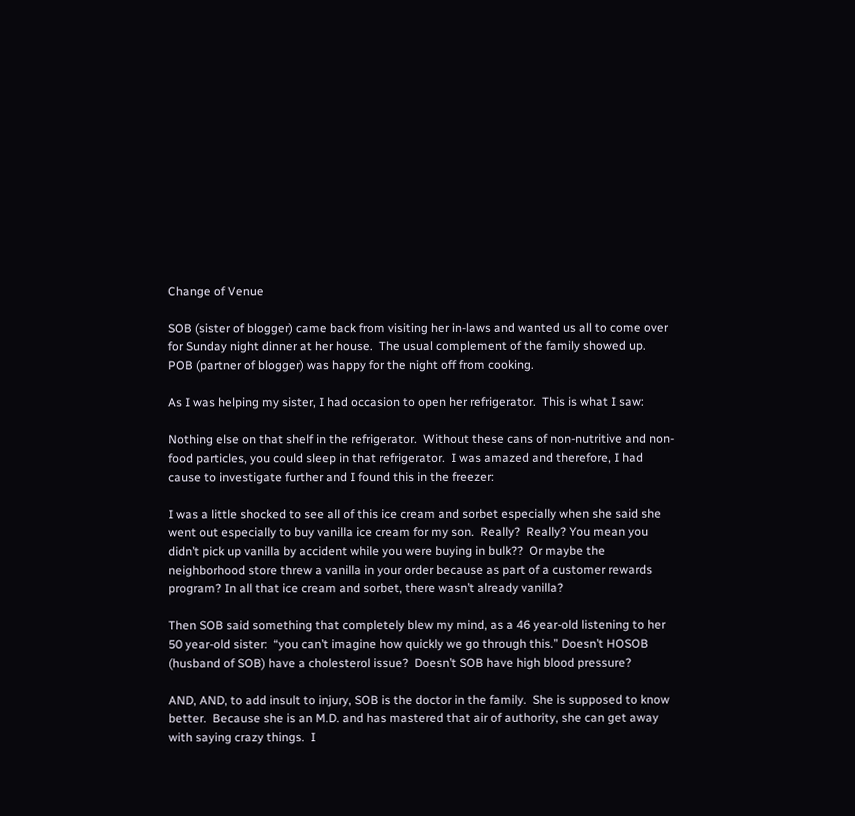Change of Venue

SOB (sister of blogger) came back from visiting her in-laws and wanted us all to come over for Sunday night dinner at her house.  The usual complement of the family showed up.  POB (partner of blogger) was happy for the night off from cooking.

As I was helping my sister, I had occasion to open her refrigerator.  This is what I saw:

Nothing else on that shelf in the refrigerator.  Without these cans of non-nutritive and non-food particles, you could sleep in that refrigerator.  I was amazed and therefore, I had cause to investigate further and I found this in the freezer:

I was a little shocked to see all of this ice cream and sorbet especially when she said she went out especially to buy vanilla ice cream for my son.  Really?  Really? You mean you didn’t pick up vanilla by accident while you were buying in bulk??  Or maybe the neighborhood store threw a vanilla in your order because as part of a customer rewards program? In all that ice cream and sorbet, there wasn’t already vanilla?

Then SOB said something that completely blew my mind, as a 46 year-old listening to her 50 year-old sister:  “you can’t imagine how quickly we go through this.” Doesn’t HOSOB (husband of SOB) have a cholesterol issue?  Doesn’t SOB have high blood pressure?

AND, AND, to add insult to injury, SOB is the doctor in the family.  She is supposed to know better.  Because she is an M.D. and has mastered that air of authority, she can get away with saying crazy things.  I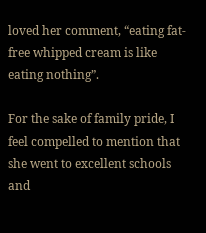loved her comment, “eating fat-free whipped cream is like eating nothing”.

For the sake of family pride, I feel compelled to mention that she went to excellent schools and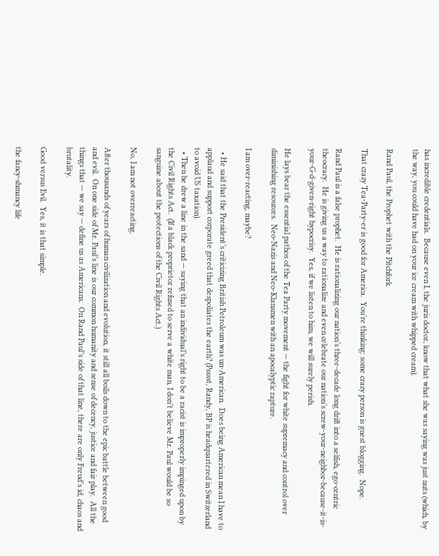has incredible credentials.  Because even I, the juris doctor, know that what she was saying was just nuts (which, by the way, you could have had on your ice cream with whipped cream).

Rand Paul, the Prophet with the Pitchfork

That crazy Tea-Party-er is good for America.  You’re thinking: some crazy person is guest blogging.  Nope.

Rand Paul is a false prophet.  He is rationalizing our nation’s three-decade long drift into a selfish, ego-centric theocracy.  He is giving us a way to rationalize and even celebrate our nation’s screw-your-neighbor-because-it-is-your-G-d-given-right hypocrisy.  Yes, if we listen to him, we will surely perish.

He lays bear the essential pathos of the Tea Party movement — the fight for white supremacy and control over diminishing resources.  Neo-Nazis and Neo-Klansmen with an apocalyptic rapture.

I am over-reacting, maybe?

  • He said that the President’s criticizing British Petroleum was un-American.  Does being American mean I have to applaud and support corporate greed that despoliates the earth? (Psssst, Randy, BP is headquartered in Switzerland to avoid US taxation).
  • Then he drew a line in the sand — saying that an individual’s right to be a racist is improperly impinged upon by the Civil Rights Act.  (If a black proprietor refused to serve a white man, I don’t believe Mr. Paul would be so sanguine about the protections of the Civil Rights Act.)

No, I am not overreacting.

After thousands of years of human civilization and evolution, it still all boils down to the epic battle between good and evil.  On one side of Mr. Paul’s line is our common humanity and sense of decency, justice and fair play.  All the things that — we say — define us as Americans.  On Rand Paul’s side of that line, there are only Freud’s id, chaos and brutality.

Good versus Evil.  Yes, it is that simple.

the fancy-shmancy life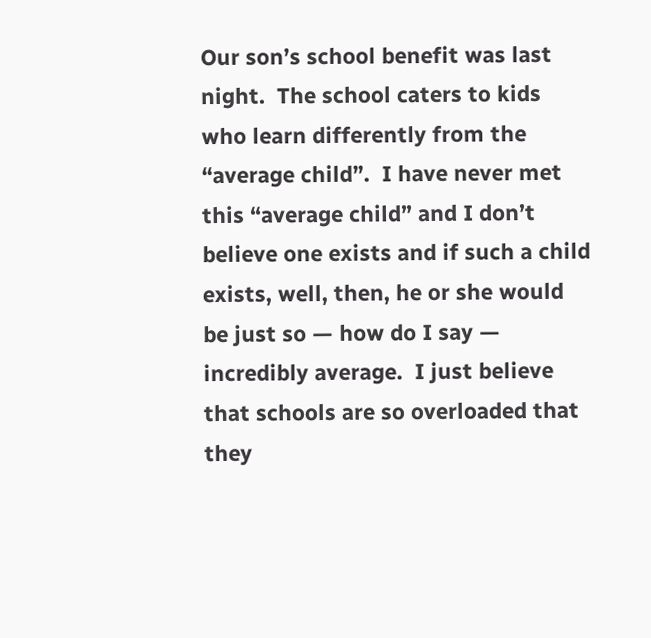Our son’s school benefit was last night.  The school caters to kids who learn differently from the “average child”.  I have never met this “average child” and I don’t believe one exists and if such a child exists, well, then, he or she would be just so — how do I say — incredibly average.  I just believe that schools are so overloaded that they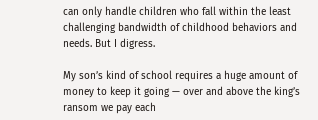can only handle children who fall within the least challenging bandwidth of childhood behaviors and needs. But I digress.

My son’s kind of school requires a huge amount of money to keep it going — over and above the king’s ransom we pay each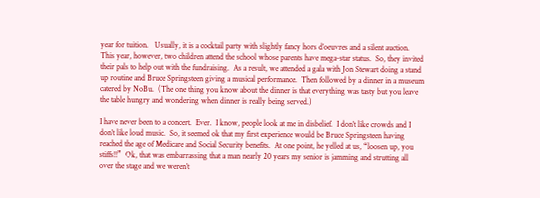year for tuition.   Usually, it is a cocktail party with slightly fancy hors d’oeuvres and a silent auction.  This year, however, two children attend the school whose parents have mega-star status.  So, they invited their pals to help out with the fundraising.  As a result, we attended a gala with Jon Stewart doing a stand up routine and Bruce Springsteen giving a musical performance.  Then followed by a dinner in a museum catered by NoBu.  (The one thing you know about the dinner is that everything was tasty but you leave the table hungry and wondering when dinner is really being served.)

I have never been to a concert.  Ever.  I know, people look at me in disbelief.  I don’t like crowds and I don’t like loud music.  So, it seemed ok that my first experience would be Bruce Springsteen having reached the age of Medicare and Social Security benefits.  At one point, he yelled at us, “loosen up, you stiffs!!”  Ok, that was embarrassing that a man nearly 20 years my senior is jamming and strutting all over the stage and we weren’t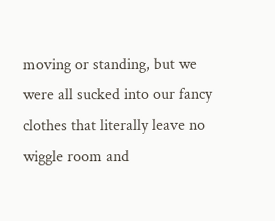moving or standing, but we were all sucked into our fancy clothes that literally leave no wiggle room and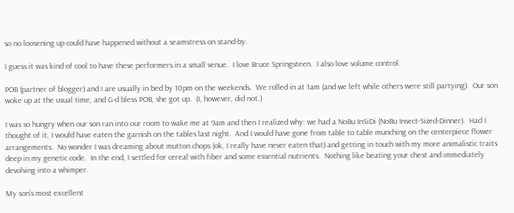so no loosening up could have happened without a seamstress on stand-by.

I guess it was kind of cool to have these performers in a small venue.  I love Bruce Springsteen.  I also love volume control.

POB (partner of blogger) and I are usually in bed by 10pm on the weekends.  We rolled in at 1am (and we left while others were still partying).  Our son woke up at the usual time, and G-d bless POB, she got up.  (I, however, did not.)

I was so hungry when our son ran into our room to wake me at 9am and then I realized why: we had a NoBu InSiDi (NoBu Insect-Sized-Dinner).  Had I thought of it, I would have eaten the garnish on the tables last night.  And I would have gone from table to table munching on the centerpiece flower arrangements.  No wonder I was dreaming about mutton chops (ok, I really have never eaten that) and getting in touch with my more animalistic traits deep in my genetic code.  In the end, I settled for cereal with fiber and some essential nutrients.  Nothing like beating your chest and immediately devolving into a whimper.

My son’s most excellent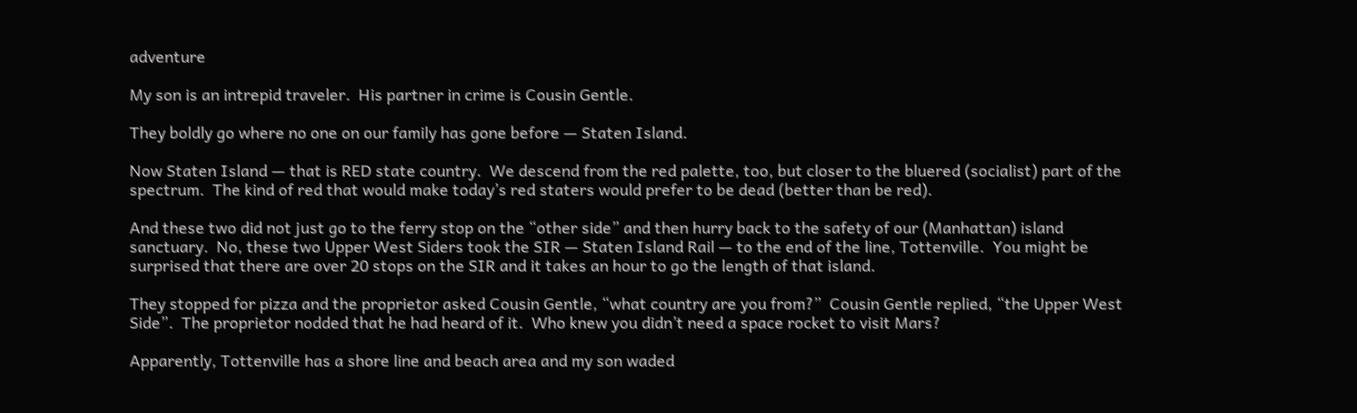adventure

My son is an intrepid traveler.  His partner in crime is Cousin Gentle.

They boldly go where no one on our family has gone before — Staten Island.

Now Staten Island — that is RED state country.  We descend from the red palette, too, but closer to the bluered (socialist) part of the spectrum.  The kind of red that would make today’s red staters would prefer to be dead (better than be red).

And these two did not just go to the ferry stop on the “other side” and then hurry back to the safety of our (Manhattan) island sanctuary.  No, these two Upper West Siders took the SIR — Staten Island Rail — to the end of the line, Tottenville.  You might be surprised that there are over 20 stops on the SIR and it takes an hour to go the length of that island.

They stopped for pizza and the proprietor asked Cousin Gentle, “what country are you from?”  Cousin Gentle replied, “the Upper West Side”.  The proprietor nodded that he had heard of it.  Who knew you didn’t need a space rocket to visit Mars?

Apparently, Tottenville has a shore line and beach area and my son waded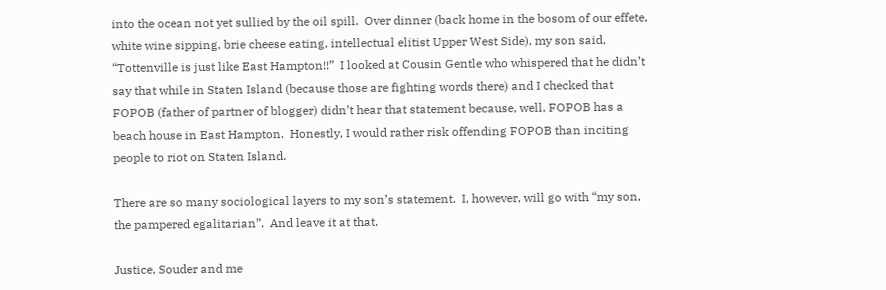into the ocean not yet sullied by the oil spill.  Over dinner (back home in the bosom of our effete, white wine sipping, brie cheese eating, intellectual elitist Upper West Side), my son said, “Tottenville is just like East Hampton!!”  I looked at Cousin Gentle who whispered that he didn’t say that while in Staten Island (because those are fighting words there) and I checked that FOPOB (father of partner of blogger) didn’t hear that statement because, well, FOPOB has a beach house in East Hampton.  Honestly, I would rather risk offending FOPOB than inciting people to riot on Staten Island.

There are so many sociological layers to my son’s statement.  I, however, will go with “my son, the pampered egalitarian”.  And leave it at that.

Justice, Souder and me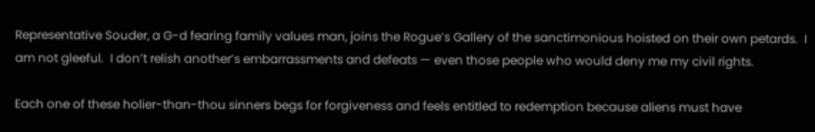Representative Souder, a G-d fearing family values man, joins the Rogue’s Gallery of the sanctimonious hoisted on their own petards.  I am not gleeful.  I don’t relish another’s embarrassments and defeats — even those people who would deny me my civil rights.

Each one of these holier-than-thou sinners begs for forgiveness and feels entitled to redemption because aliens must have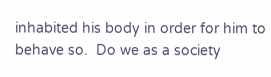inhabited his body in order for him to behave so.  Do we as a society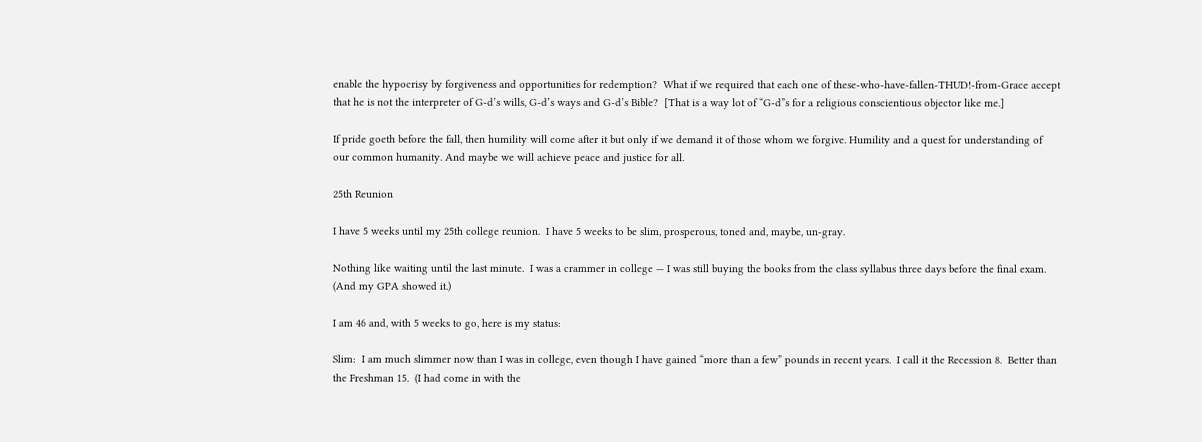enable the hypocrisy by forgiveness and opportunities for redemption?  What if we required that each one of these-who-have-fallen-THUD!-from-Grace accept that he is not the interpreter of G-d’s wills, G-d’s ways and G-d’s Bible?  [That is a way lot of “G-d”s for a religious conscientious objector like me.]

If pride goeth before the fall, then humility will come after it but only if we demand it of those whom we forgive. Humility and a quest for understanding of our common humanity. And maybe we will achieve peace and justice for all.

25th Reunion

I have 5 weeks until my 25th college reunion.  I have 5 weeks to be slim, prosperous, toned and, maybe, un-gray.

Nothing like waiting until the last minute.  I was a crammer in college — I was still buying the books from the class syllabus three days before the final exam.  (And my GPA showed it.)

I am 46 and, with 5 weeks to go, here is my status:

Slim:  I am much slimmer now than I was in college, even though I have gained “more than a few” pounds in recent years.  I call it the Recession 8.  Better than the Freshman 15.  (I had come in with the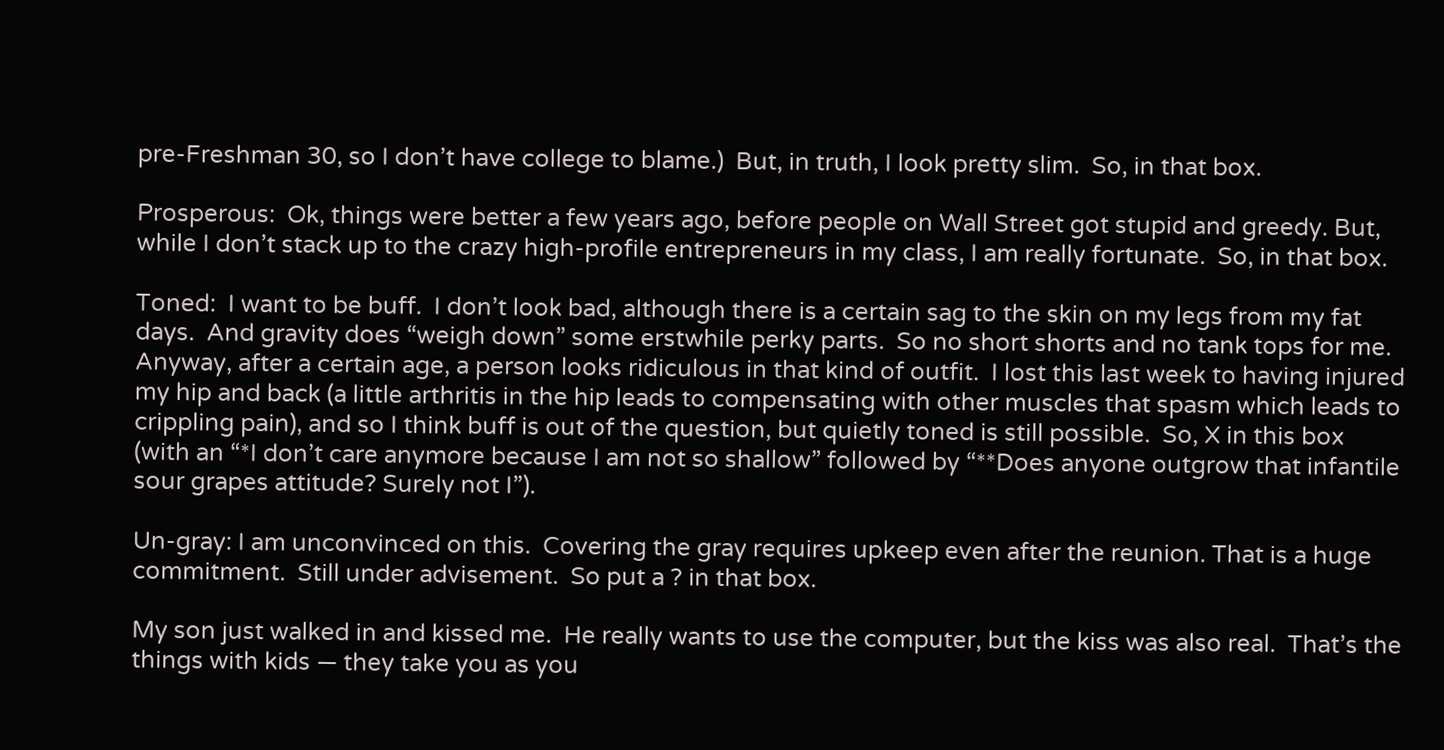pre-Freshman 30, so I don’t have college to blame.)  But, in truth, I look pretty slim.  So, in that box.

Prosperous:  Ok, things were better a few years ago, before people on Wall Street got stupid and greedy. But, while I don’t stack up to the crazy high-profile entrepreneurs in my class, I am really fortunate.  So, in that box.

Toned:  I want to be buff.  I don’t look bad, although there is a certain sag to the skin on my legs from my fat days.  And gravity does “weigh down” some erstwhile perky parts.  So no short shorts and no tank tops for me.  Anyway, after a certain age, a person looks ridiculous in that kind of outfit.  I lost this last week to having injured my hip and back (a little arthritis in the hip leads to compensating with other muscles that spasm which leads to crippling pain), and so I think buff is out of the question, but quietly toned is still possible.  So, X in this box (with an “*I don’t care anymore because I am not so shallow” followed by “**Does anyone outgrow that infantile sour grapes attitude? Surely not I”).

Un-gray: I am unconvinced on this.  Covering the gray requires upkeep even after the reunion. That is a huge commitment.  Still under advisement.  So put a ? in that box.

My son just walked in and kissed me.  He really wants to use the computer, but the kiss was also real.  That’s the things with kids — they take you as you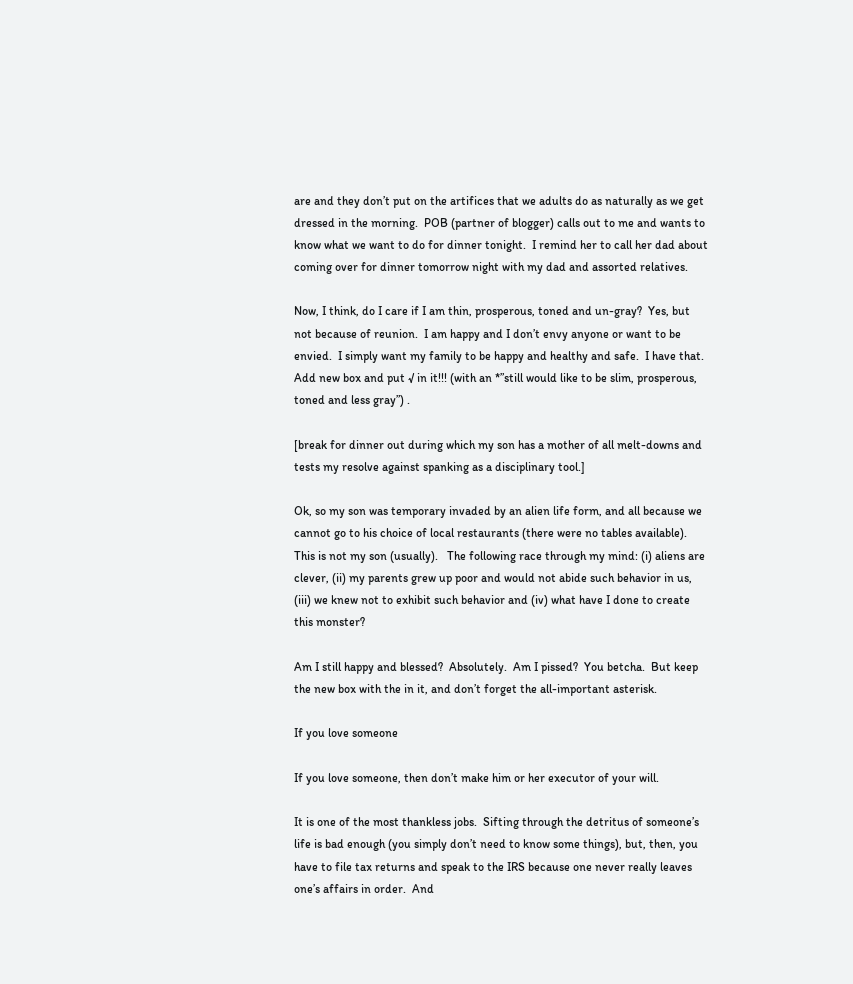are and they don’t put on the artifices that we adults do as naturally as we get dressed in the morning.  POB (partner of blogger) calls out to me and wants to know what we want to do for dinner tonight.  I remind her to call her dad about coming over for dinner tomorrow night with my dad and assorted relatives.

Now, I think, do I care if I am thin, prosperous, toned and un-gray?  Yes, but not because of reunion.  I am happy and I don’t envy anyone or want to be envied.  I simply want my family to be happy and healthy and safe.  I have that.  Add new box and put √ in it!!! (with an *”still would like to be slim, prosperous, toned and less gray”) .

[break for dinner out during which my son has a mother of all melt-downs and tests my resolve against spanking as a disciplinary tool.]

Ok, so my son was temporary invaded by an alien life form, and all because we cannot go to his choice of local restaurants (there were no tables available).  This is not my son (usually).   The following race through my mind: (i) aliens are clever, (ii) my parents grew up poor and would not abide such behavior in us, (iii) we knew not to exhibit such behavior and (iv) what have I done to create this monster?

Am I still happy and blessed?  Absolutely.  Am I pissed?  You betcha.  But keep the new box with the in it, and don’t forget the all-important asterisk.

If you love someone

If you love someone, then don’t make him or her executor of your will.

It is one of the most thankless jobs.  Sifting through the detritus of someone’s life is bad enough (you simply don’t need to know some things), but, then, you have to file tax returns and speak to the IRS because one never really leaves one’s affairs in order.  And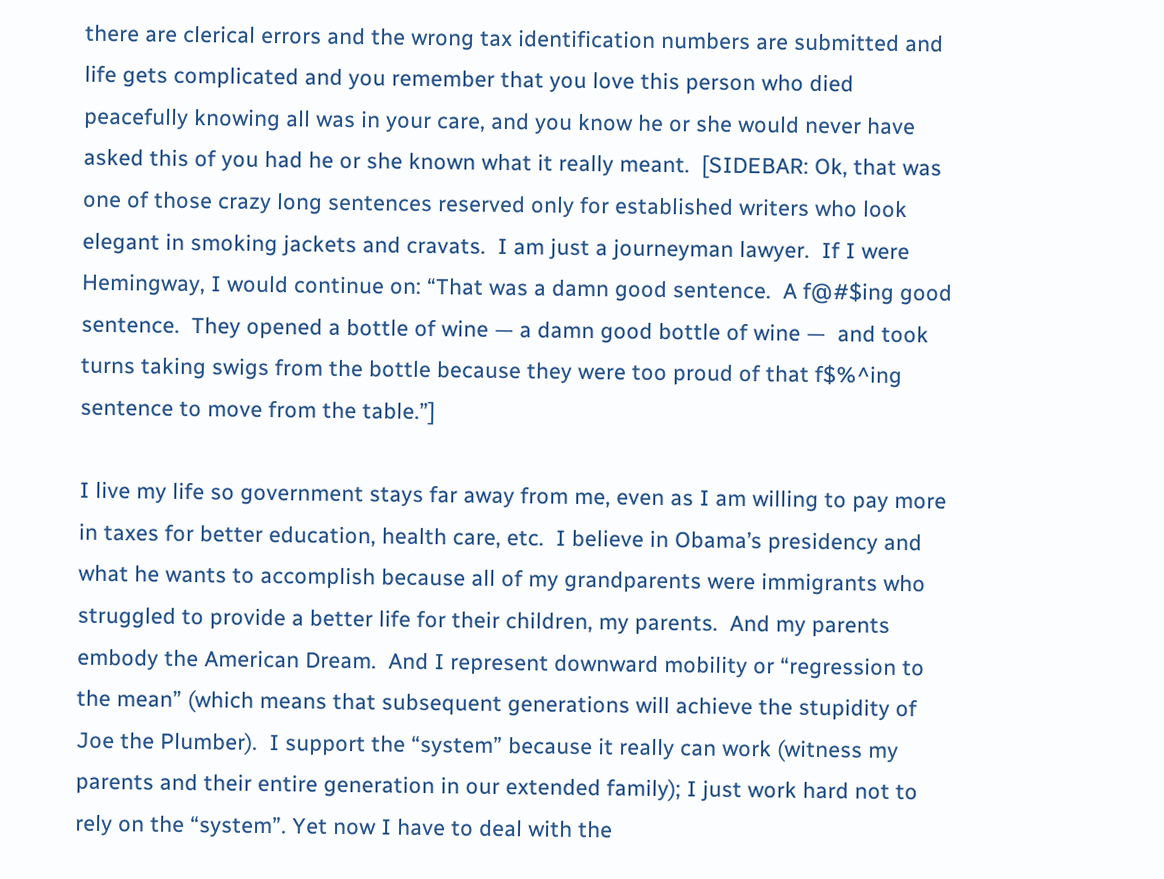there are clerical errors and the wrong tax identification numbers are submitted and life gets complicated and you remember that you love this person who died peacefully knowing all was in your care, and you know he or she would never have asked this of you had he or she known what it really meant.  [SIDEBAR: Ok, that was one of those crazy long sentences reserved only for established writers who look elegant in smoking jackets and cravats.  I am just a journeyman lawyer.  If I were Hemingway, I would continue on: “That was a damn good sentence.  A f@#$ing good sentence.  They opened a bottle of wine — a damn good bottle of wine —  and took turns taking swigs from the bottle because they were too proud of that f$%^ing sentence to move from the table.”]

I live my life so government stays far away from me, even as I am willing to pay more in taxes for better education, health care, etc.  I believe in Obama’s presidency and what he wants to accomplish because all of my grandparents were immigrants who struggled to provide a better life for their children, my parents.  And my parents embody the American Dream.  And I represent downward mobility or “regression to the mean” (which means that subsequent generations will achieve the stupidity of Joe the Plumber).  I support the “system” because it really can work (witness my parents and their entire generation in our extended family); I just work hard not to rely on the “system”. Yet now I have to deal with the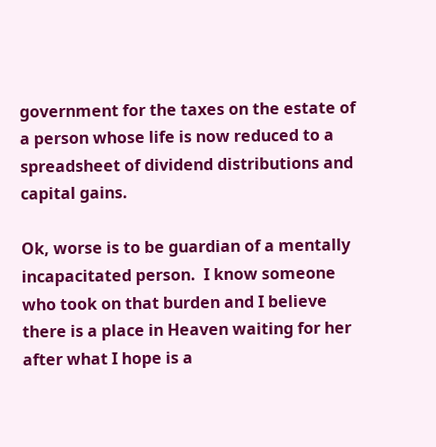government for the taxes on the estate of a person whose life is now reduced to a spreadsheet of dividend distributions and capital gains.

Ok, worse is to be guardian of a mentally incapacitated person.  I know someone who took on that burden and I believe there is a place in Heaven waiting for her after what I hope is a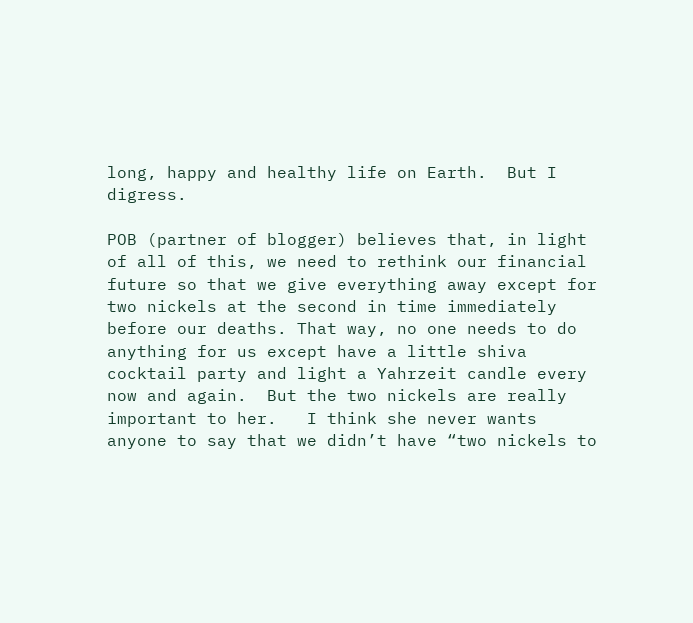long, happy and healthy life on Earth.  But I digress.

POB (partner of blogger) believes that, in light of all of this, we need to rethink our financial future so that we give everything away except for two nickels at the second in time immediately before our deaths. That way, no one needs to do anything for us except have a little shiva cocktail party and light a Yahrzeit candle every now and again.  But the two nickels are really important to her.   I think she never wants anyone to say that we didn’t have “two nickels to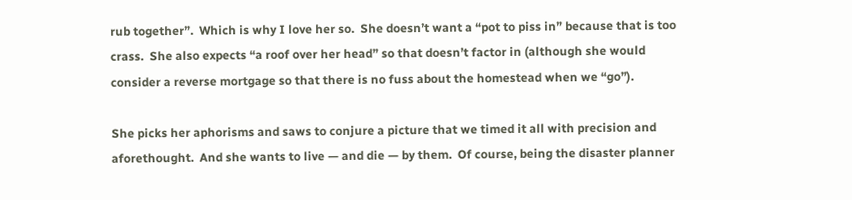rub together”.  Which is why I love her so.  She doesn’t want a “pot to piss in” because that is too crass.  She also expects “a roof over her head” so that doesn’t factor in (although she would consider a reverse mortgage so that there is no fuss about the homestead when we “go”).

She picks her aphorisms and saws to conjure a picture that we timed it all with precision and aforethought.  And she wants to live — and die — by them.  Of course, being the disaster planner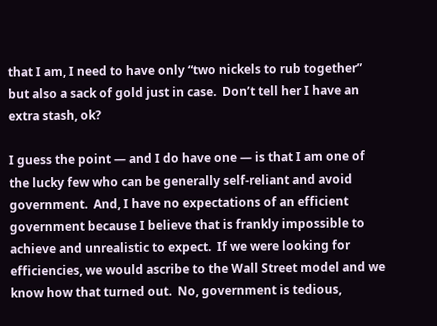that I am, I need to have only “two nickels to rub together” but also a sack of gold just in case.  Don’t tell her I have an extra stash, ok?

I guess the point — and I do have one — is that I am one of the lucky few who can be generally self-reliant and avoid government.  And, I have no expectations of an efficient government because I believe that is frankly impossible to achieve and unrealistic to expect.  If we were looking for efficiencies, we would ascribe to the Wall Street model and we know how that turned out.  No, government is tedious,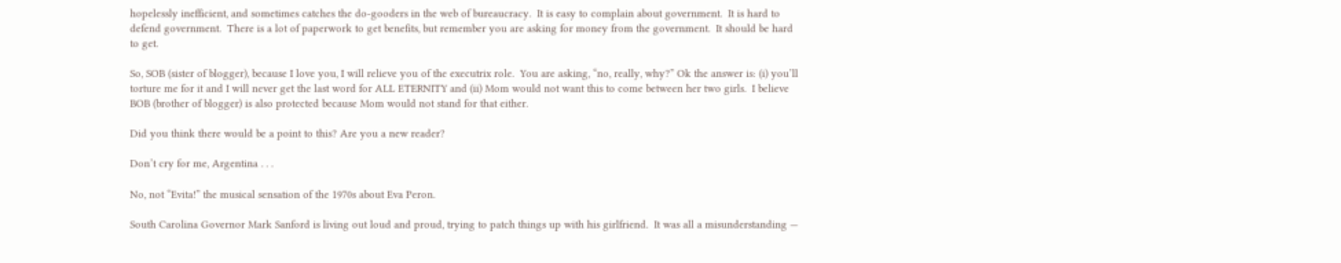hopelessly inefficient, and sometimes catches the do-gooders in the web of bureaucracy.  It is easy to complain about government.  It is hard to defend government.  There is a lot of paperwork to get benefits, but remember you are asking for money from the government.  It should be hard to get.

So, SOB (sister of blogger), because I love you, I will relieve you of the executrix role.  You are asking, “no, really, why?” Ok the answer is: (i) you’ll torture me for it and I will never get the last word for ALL ETERNITY and (ii) Mom would not want this to come between her two girls.  I believe BOB (brother of blogger) is also protected because Mom would not stand for that either.

Did you think there would be a point to this? Are you a new reader?

Don’t cry for me, Argentina . . .

No, not “Evita!” the musical sensation of the 1970s about Eva Peron.

South Carolina Governor Mark Sanford is living out loud and proud, trying to patch things up with his girlfriend.  It was all a misunderstanding —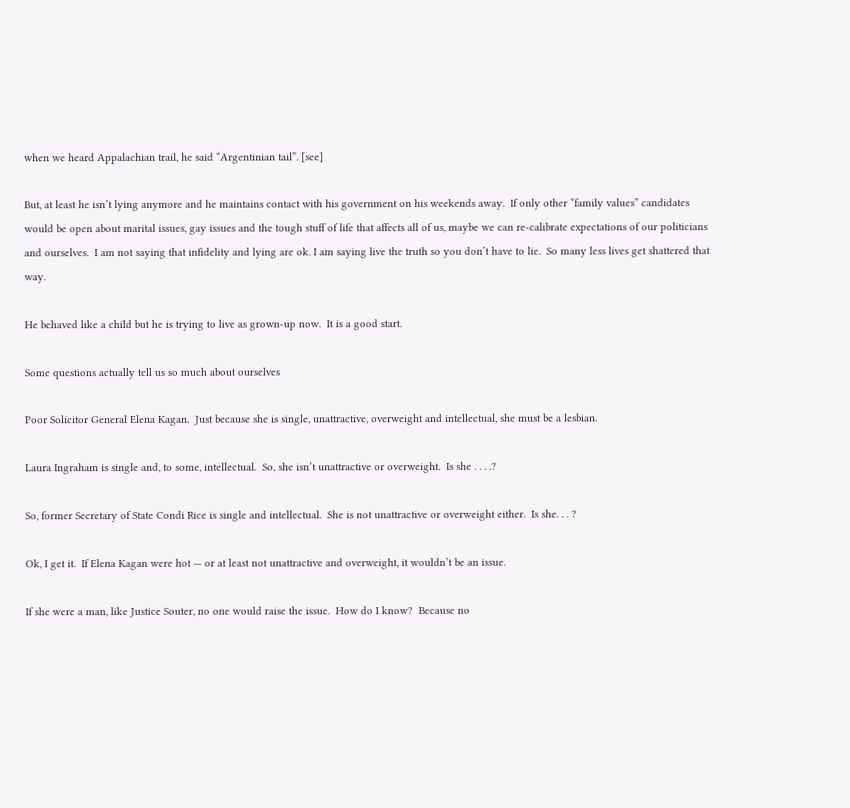when we heard Appalachian trail, he said “Argentinian tail”. [see]

But, at least he isn’t lying anymore and he maintains contact with his government on his weekends away.  If only other “family values” candidates would be open about marital issues, gay issues and the tough stuff of life that affects all of us, maybe we can re-calibrate expectations of our politicians and ourselves.  I am not saying that infidelity and lying are ok. I am saying live the truth so you don’t have to lie.  So many less lives get shattered that way.

He behaved like a child but he is trying to live as grown-up now.  It is a good start.

Some questions actually tell us so much about ourselves

Poor Solicitor General Elena Kagan.  Just because she is single, unattractive, overweight and intellectual, she must be a lesbian.

Laura Ingraham is single and, to some, intellectual.  So, she isn’t unattractive or overweight.  Is she . . . .?

So, former Secretary of State Condi Rice is single and intellectual.  She is not unattractive or overweight either.  Is she. . . ?

Ok, I get it.  If Elena Kagan were hot — or at least not unattractive and overweight, it wouldn’t be an issue.

If she were a man, like Justice Souter, no one would raise the issue.  How do I know?  Because no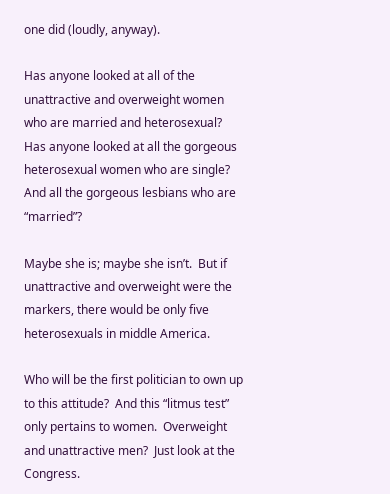one did (loudly, anyway).

Has anyone looked at all of the unattractive and overweight women who are married and heterosexual?  Has anyone looked at all the gorgeous heterosexual women who are single?  And all the gorgeous lesbians who are “married”?

Maybe she is; maybe she isn’t.  But if unattractive and overweight were the markers, there would be only five heterosexuals in middle America.

Who will be the first politician to own up to this attitude?  And this “litmus test” only pertains to women.  Overweight and unattractive men?  Just look at the Congress.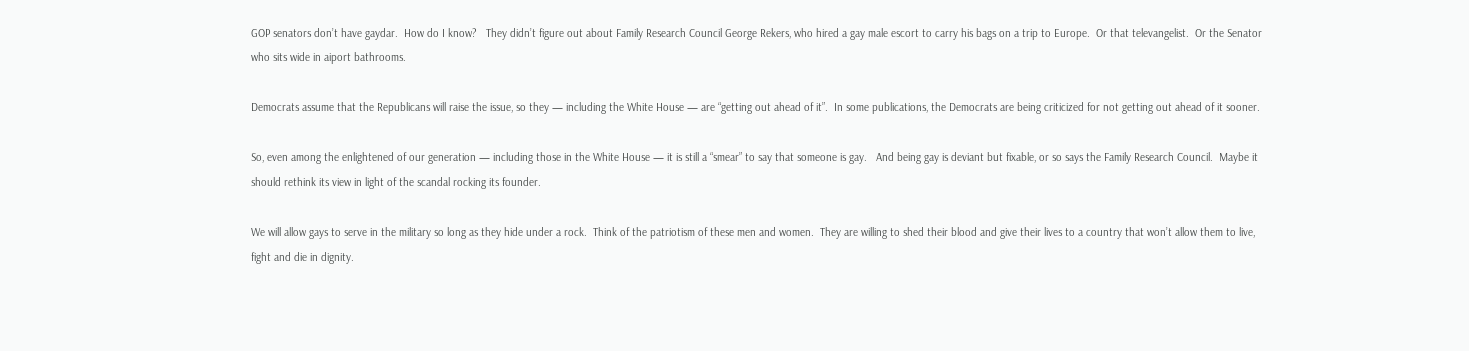GOP senators don’t have gaydar.  How do I know?   They didn’t figure out about Family Research Council George Rekers, who hired a gay male escort to carry his bags on a trip to Europe.  Or that televangelist.  Or the Senator who sits wide in aiport bathrooms.

Democrats assume that the Republicans will raise the issue, so they — including the White House — are “getting out ahead of it”.  In some publications, the Democrats are being criticized for not getting out ahead of it sooner.

So, even among the enlightened of our generation — including those in the White House — it is still a “smear” to say that someone is gay.   And being gay is deviant but fixable, or so says the Family Research Council.  Maybe it should rethink its view in light of the scandal rocking its founder.

We will allow gays to serve in the military so long as they hide under a rock.  Think of the patriotism of these men and women.  They are willing to shed their blood and give their lives to a country that won’t allow them to live, fight and die in dignity.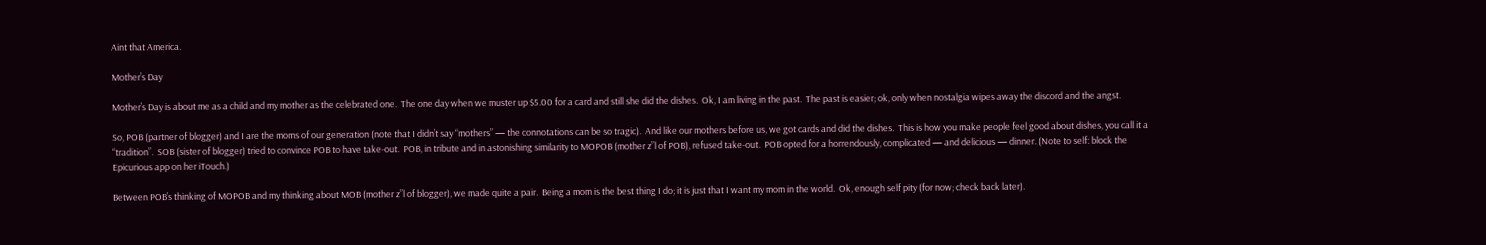Aint that America.

Mother’s Day

Mother’s Day is about me as a child and my mother as the celebrated one.  The one day when we muster up $5.00 for a card and still she did the dishes.  Ok, I am living in the past.  The past is easier; ok, only when nostalgia wipes away the discord and the angst.

So, POB (partner of blogger) and I are the moms of our generation (note that I didn’t say “mothers” — the connotations can be so tragic).  And like our mothers before us, we got cards and did the dishes.  This is how you make people feel good about dishes, you call it a “tradition”.  SOB (sister of blogger) tried to convince POB to have take-out.  POB, in tribute and in astonishing similarity to MOPOB (mother z”l of POB), refused take-out.  POB opted for a horrendously, complicated — and delicious — dinner. (Note to self: block the Epicurious app on her iTouch.)

Between POB’s thinking of MOPOB and my thinking about MOB (mother z”l of blogger), we made quite a pair.  Being a mom is the best thing I do; it is just that I want my mom in the world.  Ok, enough self pity (for now; check back later).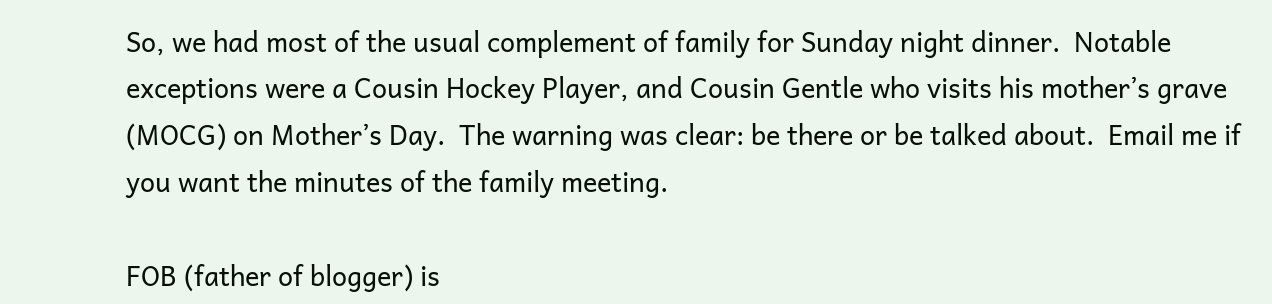So, we had most of the usual complement of family for Sunday night dinner.  Notable exceptions were a Cousin Hockey Player, and Cousin Gentle who visits his mother’s grave (MOCG) on Mother’s Day.  The warning was clear: be there or be talked about.  Email me if you want the minutes of the family meeting.

FOB (father of blogger) is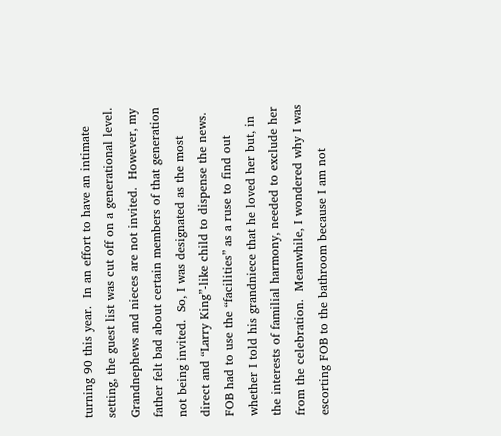turning 90 this year.  In an effort to have an intimate setting, the guest list was cut off on a generational level.  Grandnephews and nieces are not invited.  However, my father felt bad about certain members of that generation not being invited.  So, I was designated as the most direct and “Larry King”-like child to dispense the news.  FOB had to use the “facilities” as a ruse to find out whether I told his grandniece that he loved her but, in the interests of familial harmony, needed to exclude her from the celebration.  Meanwhile, I wondered why I was escorting FOB to the bathroom because I am not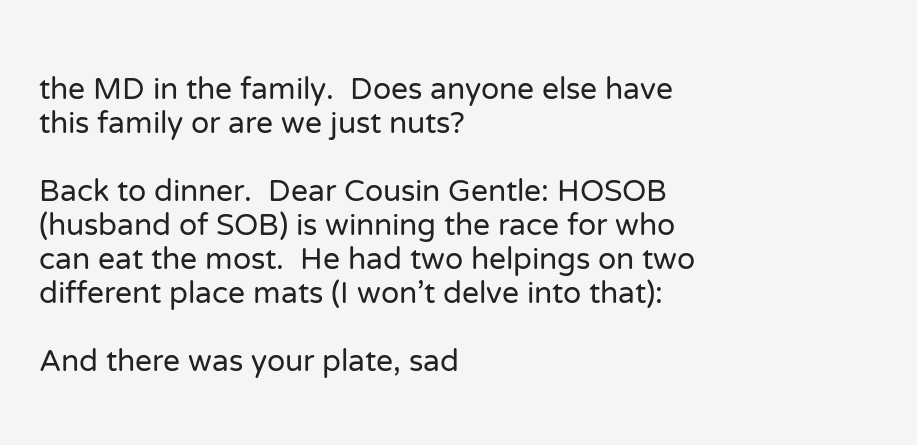the MD in the family.  Does anyone else have this family or are we just nuts?

Back to dinner.  Dear Cousin Gentle: HOSOB (husband of SOB) is winning the race for who can eat the most.  He had two helpings on two different place mats (I won’t delve into that):

And there was your plate, sad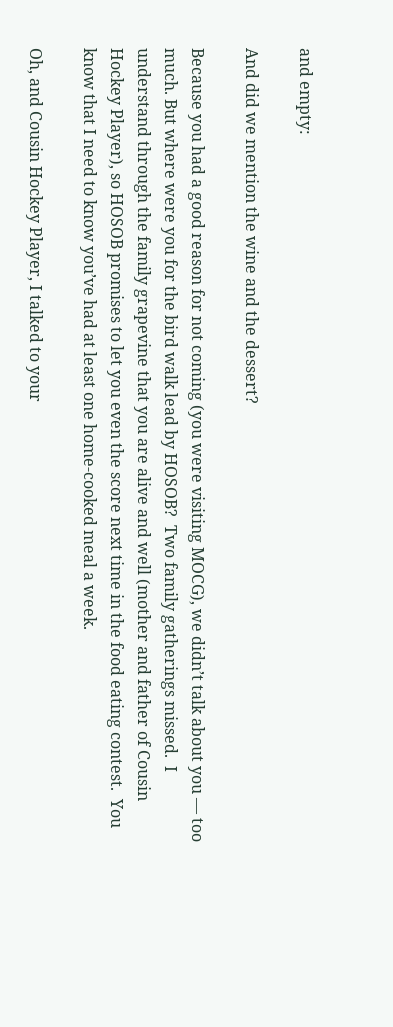and empty:

And did we mention the wine and the dessert?

Because you had a good reason for not coming (you were visiting MOCG), we didn’t talk about you — too much. But where were you for the bird walk lead by HOSOB?  Two family gatherings missed.  I understand through the family grapevine that you are alive and well (mother and father of Cousin Hockey Player), so HOSOB promises to let you even the score next time in the food eating contest.  You know that I need to know you’ve had at least one home-cooked meal a week.

Oh, and Cousin Hockey Player, I talked to your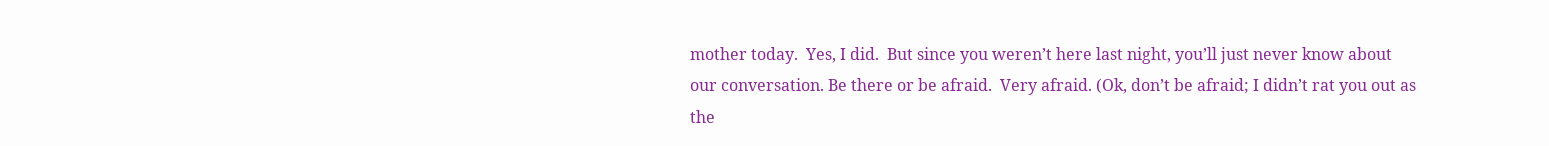mother today.  Yes, I did.  But since you weren’t here last night, you’ll just never know about our conversation. Be there or be afraid.  Very afraid. (Ok, don’t be afraid; I didn’t rat you out as the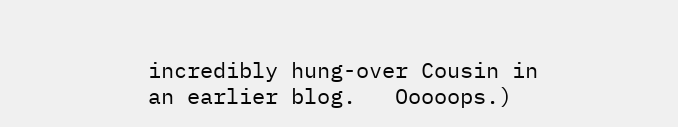incredibly hung-over Cousin in an earlier blog.   Ooooops.)